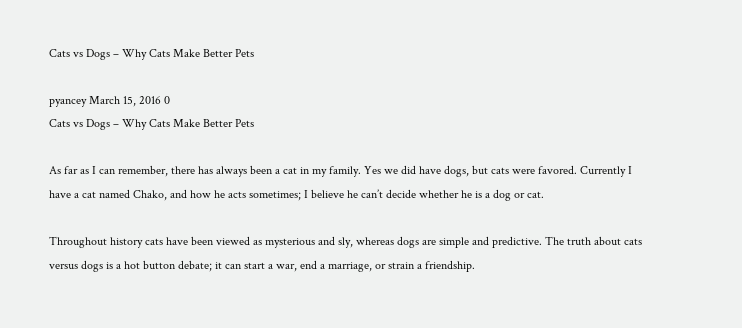Cats vs Dogs – Why Cats Make Better Pets

pyancey March 15, 2016 0
Cats vs Dogs – Why Cats Make Better Pets

As far as I can remember, there has always been a cat in my family. Yes we did have dogs, but cats were favored. Currently I have a cat named Chako, and how he acts sometimes; I believe he can’t decide whether he is a dog or cat.

Throughout history cats have been viewed as mysterious and sly, whereas dogs are simple and predictive. The truth about cats versus dogs is a hot button debate; it can start a war, end a marriage, or strain a friendship.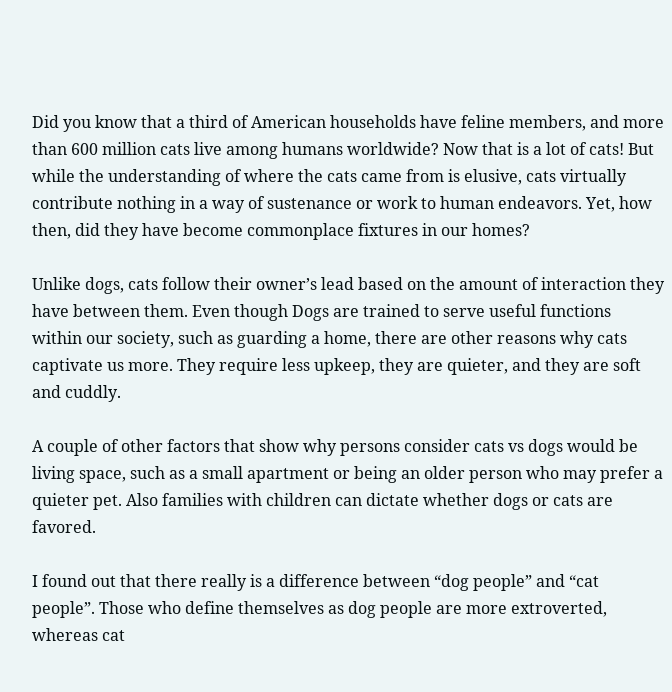Did you know that a third of American households have feline members, and more than 600 million cats live among humans worldwide? Now that is a lot of cats! But while the understanding of where the cats came from is elusive, cats virtually contribute nothing in a way of sustenance or work to human endeavors. Yet, how then, did they have become commonplace fixtures in our homes?

Unlike dogs, cats follow their owner’s lead based on the amount of interaction they have between them. Even though Dogs are trained to serve useful functions within our society, such as guarding a home, there are other reasons why cats captivate us more. They require less upkeep, they are quieter, and they are soft and cuddly.

A couple of other factors that show why persons consider cats vs dogs would be living space, such as a small apartment or being an older person who may prefer a quieter pet. Also families with children can dictate whether dogs or cats are favored.

I found out that there really is a difference between “dog people” and “cat people”. Those who define themselves as dog people are more extroverted, whereas cat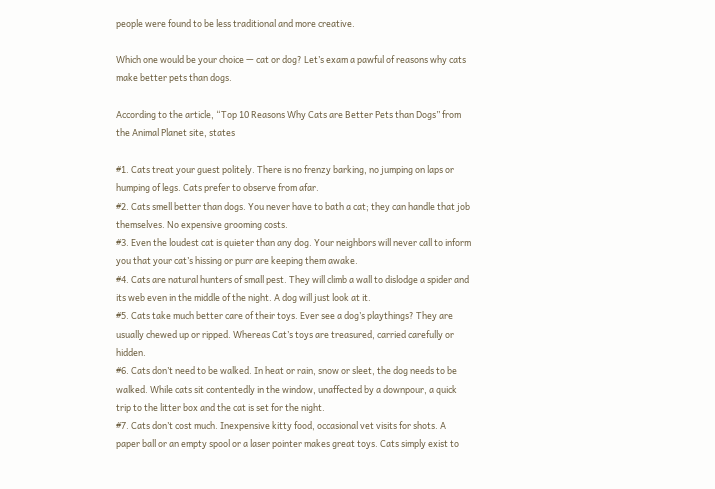people were found to be less traditional and more creative.

Which one would be your choice — cat or dog? Let’s exam a pawful of reasons why cats make better pets than dogs.

According to the article, “Top 10 Reasons Why Cats are Better Pets than Dogs” from the Animal Planet site, states

#1. Cats treat your guest politely. There is no frenzy barking, no jumping on laps or humping of legs. Cats prefer to observe from afar.
#2. Cats smell better than dogs. You never have to bath a cat; they can handle that job themselves. No expensive grooming costs.
#3. Even the loudest cat is quieter than any dog. Your neighbors will never call to inform you that your cat’s hissing or purr are keeping them awake.
#4. Cats are natural hunters of small pest. They will climb a wall to dislodge a spider and its web even in the middle of the night. A dog will just look at it.
#5. Cats take much better care of their toys. Ever see a dog’s playthings? They are usually chewed up or ripped. Whereas Cat’s toys are treasured, carried carefully or hidden.
#6. Cats don’t need to be walked. In heat or rain, snow or sleet, the dog needs to be walked. While cats sit contentedly in the window, unaffected by a downpour, a quick trip to the litter box and the cat is set for the night.
#7. Cats don’t cost much. Inexpensive kitty food, occasional vet visits for shots. A paper ball or an empty spool or a laser pointer makes great toys. Cats simply exist to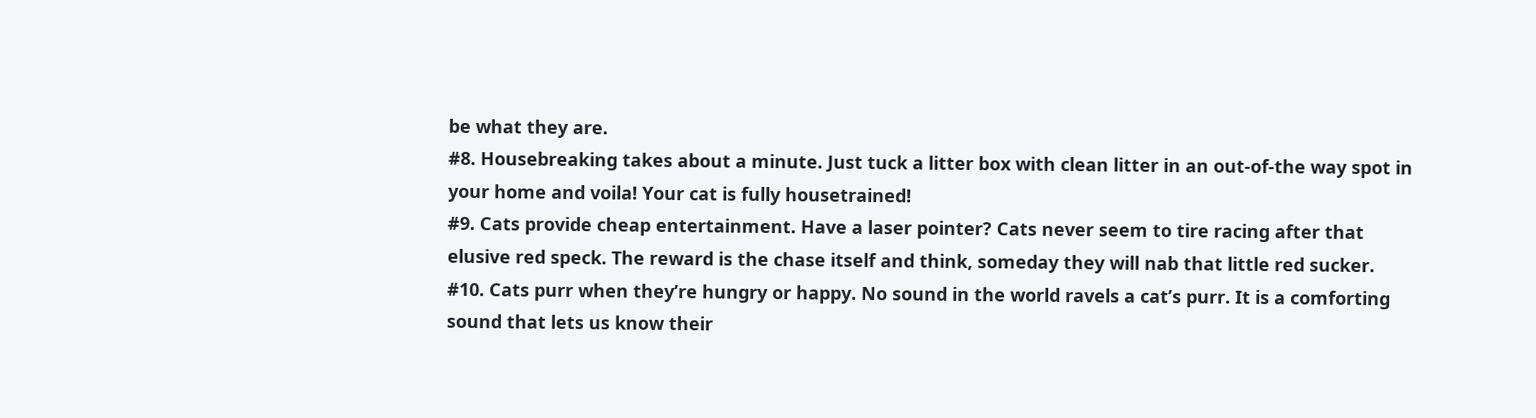be what they are.
#8. Housebreaking takes about a minute. Just tuck a litter box with clean litter in an out-of-the way spot in your home and voila! Your cat is fully housetrained!
#9. Cats provide cheap entertainment. Have a laser pointer? Cats never seem to tire racing after that elusive red speck. The reward is the chase itself and think, someday they will nab that little red sucker.
#10. Cats purr when they’re hungry or happy. No sound in the world ravels a cat’s purr. It is a comforting sound that lets us know their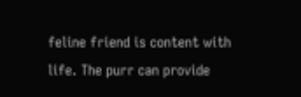feline friend is content with life. The purr can provide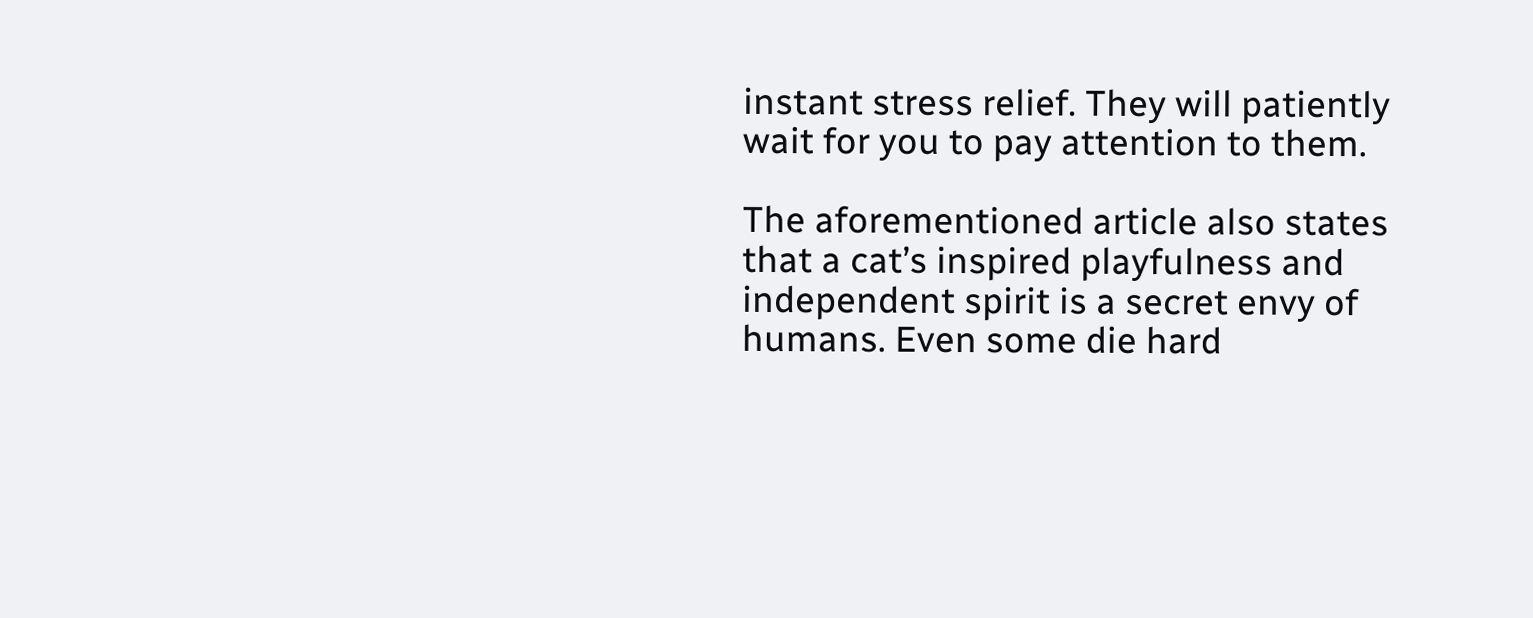instant stress relief. They will patiently wait for you to pay attention to them.

The aforementioned article also states that a cat’s inspired playfulness and independent spirit is a secret envy of humans. Even some die hard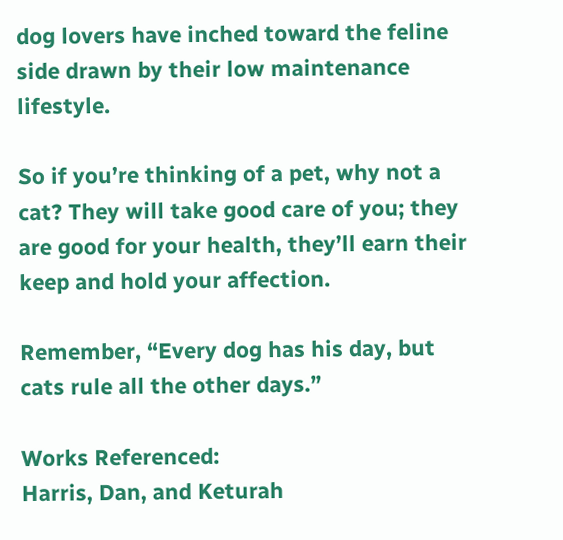dog lovers have inched toward the feline side drawn by their low maintenance lifestyle.

So if you’re thinking of a pet, why not a cat? They will take good care of you; they are good for your health, they’ll earn their keep and hold your affection.

Remember, “Every dog has his day, but cats rule all the other days.”

Works Referenced:
Harris, Dan, and Keturah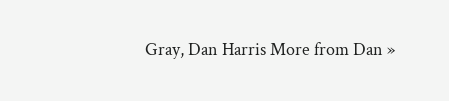Gray, Dan Harris More from Dan »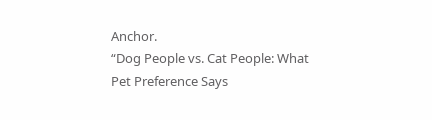Anchor.
“Dog People vs. Cat People: What Pet Preference Says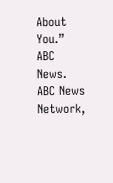About You.”
ABC News. ABC News Network,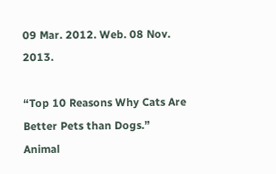09 Mar. 2012. Web. 08 Nov. 2013.

“Top 10 Reasons Why Cats Are Better Pets than Dogs.”
Animal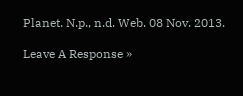Planet. N.p., n.d. Web. 08 Nov. 2013.

Leave A Response »